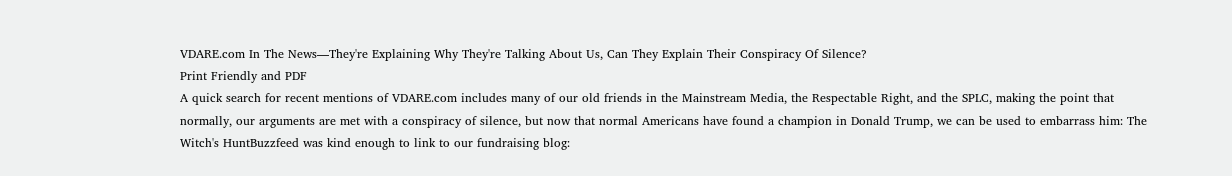VDARE.com In The News—They're Explaining Why They're Talking About Us, Can They Explain Their Conspiracy Of Silence?
Print Friendly and PDF
A quick search for recent mentions of VDARE.com includes many of our old friends in the Mainstream Media, the Respectable Right, and the SPLC, making the point that normally, our arguments are met with a conspiracy of silence, but now that normal Americans have found a champion in Donald Trump, we can be used to embarrass him: The Witch's HuntBuzzfeed was kind enough to link to our fundraising blog: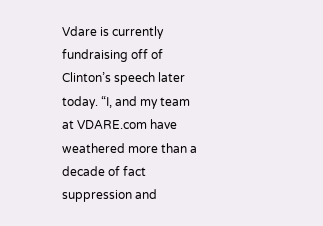Vdare is currently fundraising off of Clinton’s speech later today. “I, and my team at VDARE.com have weathered more than a decade of fact suppression and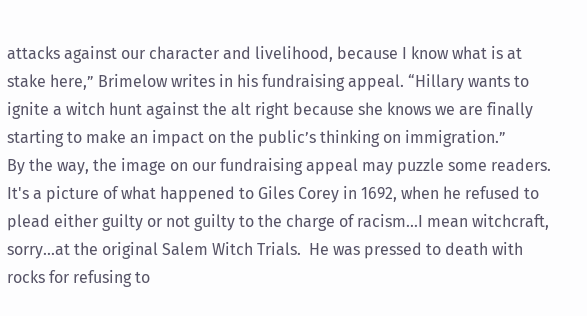attacks against our character and livelihood, because I know what is at stake here,” Brimelow writes in his fundraising appeal. “Hillary wants to ignite a witch hunt against the alt right because she knows we are finally starting to make an impact on the public’s thinking on immigration.”
By the way, the image on our fundraising appeal may puzzle some readers. It's a picture of what happened to Giles Corey in 1692, when he refused to plead either guilty or not guilty to the charge of racism...I mean witchcraft, sorry...at the original Salem Witch Trials.  He was pressed to death with rocks for refusing to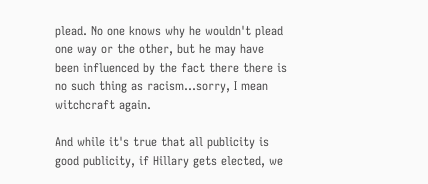plead. No one knows why he wouldn't plead one way or the other, but he may have been influenced by the fact there there is no such thing as racism...sorry, I mean witchcraft again.

And while it's true that all publicity is good publicity, if Hillary gets elected, we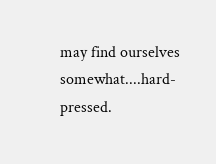may find ourselves somewhat....hard-pressed.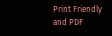Print Friendly and PDF